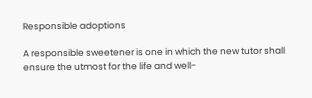Responsible adoptions

A responsible sweetener is one in which the new tutor shall ensure the utmost for the life and well-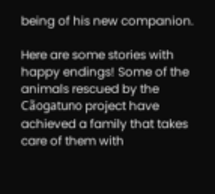being of his new companion.

Here are some stories with happy endings! Some of the animals rescued by the Cãogatuno project have achieved a family that takes care of them with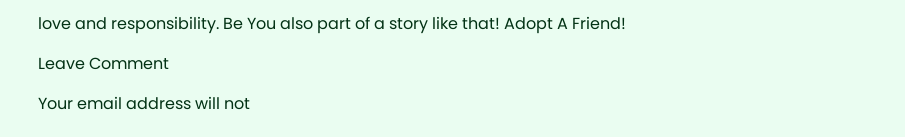love and responsibility. Be You also part of a story like that! Adopt A Friend!

Leave Comment

Your email address will not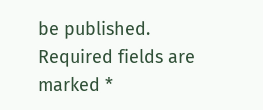be published. Required fields are marked *